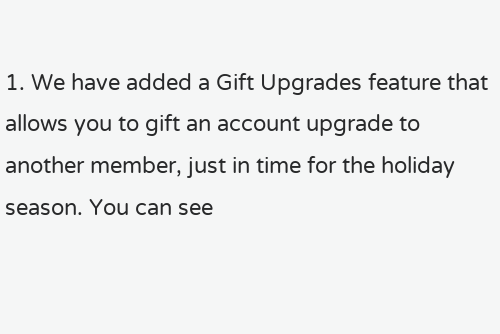1. We have added a Gift Upgrades feature that allows you to gift an account upgrade to another member, just in time for the holiday season. You can see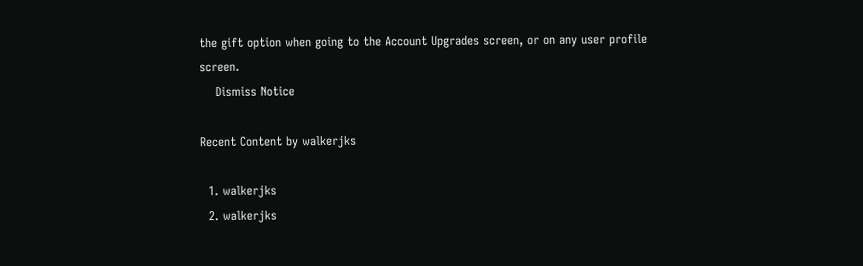the gift option when going to the Account Upgrades screen, or on any user profile screen.
    Dismiss Notice

Recent Content by walkerjks

  1. walkerjks
  2. walkerjks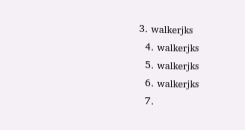3. walkerjks
  4. walkerjks
  5. walkerjks
  6. walkerjks
  7.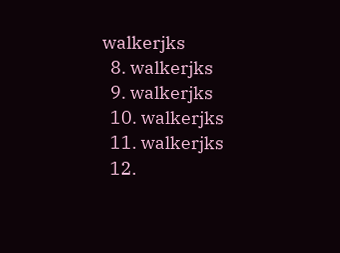walkerjks
  8. walkerjks
  9. walkerjks
  10. walkerjks
  11. walkerjks
  12.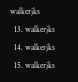walkerjks
  13. walkerjks
  14. walkerjks
  15. walkerjks